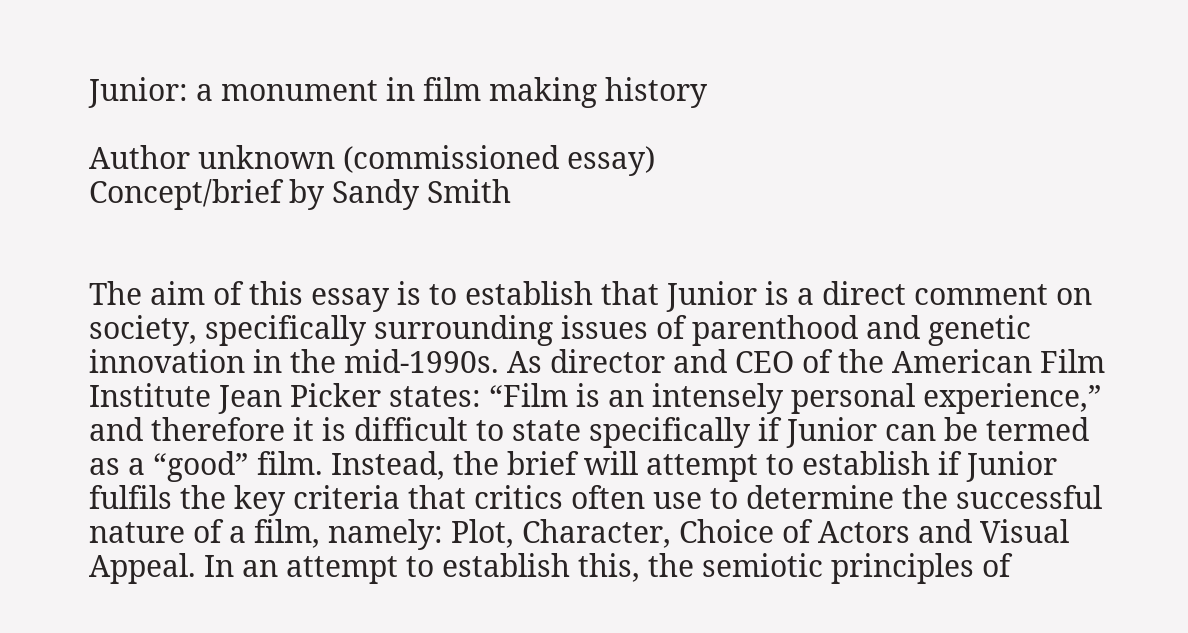Junior: a monument in film making history

Author unknown (commissioned essay)
Concept/brief by Sandy Smith


The aim of this essay is to establish that Junior is a direct comment on society, specifically surrounding issues of parenthood and genetic innovation in the mid-1990s. As director and CEO of the American Film Institute Jean Picker states: “Film is an intensely personal experience,” and therefore it is difficult to state specifically if Junior can be termed as a “good” film. Instead, the brief will attempt to establish if Junior fulfils the key criteria that critics often use to determine the successful nature of a film, namely: Plot, Character, Choice of Actors and Visual Appeal. In an attempt to establish this, the semiotic principles of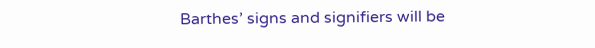Barthes’ signs and signifiers will be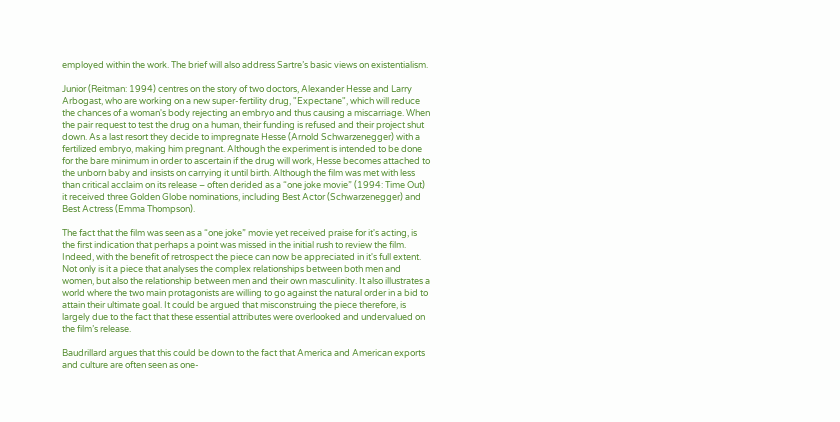employed within the work. The brief will also address Sartre’s basic views on existentialism.

Junior (Reitman: 1994) centres on the story of two doctors, Alexander Hesse and Larry Arbogast, who are working on a new super-fertility drug, "Expectane", which will reduce the chances of a woman's body rejecting an embryo and thus causing a miscarriage. When the pair request to test the drug on a human, their funding is refused and their project shut down. As a last resort they decide to impregnate Hesse (Arnold Schwarzenegger) with a fertilized embryo, making him pregnant. Although the experiment is intended to be done for the bare minimum in order to ascertain if the drug will work, Hesse becomes attached to the unborn baby and insists on carrying it until birth. Although the film was met with less than critical acclaim on its release – often derided as a “one joke movie” (1994: Time Out) it received three Golden Globe nominations, including Best Actor (Schwarzenegger) and Best Actress (Emma Thompson).

The fact that the film was seen as a “one joke” movie yet received praise for it's acting, is the first indication that perhaps a point was missed in the initial rush to review the film. Indeed, with the benefit of retrospect the piece can now be appreciated in it's full extent. Not only is it a piece that analyses the complex relationships between both men and women, but also the relationship between men and their own masculinity. It also illustrates a world where the two main protagonists are willing to go against the natural order in a bid to attain their ultimate goal. It could be argued that misconstruing the piece therefore, is largely due to the fact that these essential attributes were overlooked and undervalued on the film’s release.

Baudrillard argues that this could be down to the fact that America and American exports and culture are often seen as one-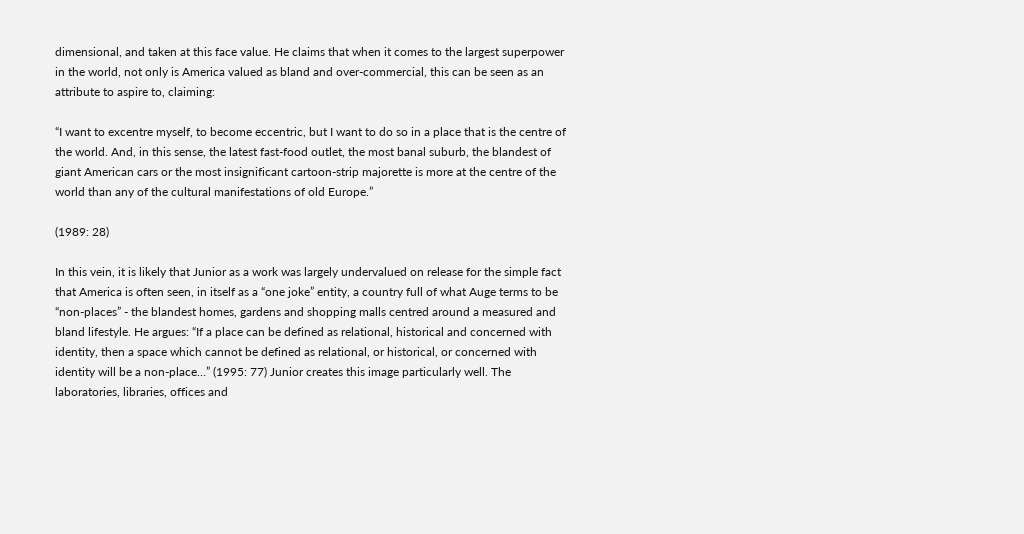dimensional, and taken at this face value. He claims that when it comes to the largest superpower in the world, not only is America valued as bland and over-commercial, this can be seen as an attribute to aspire to, claiming:

“I want to excentre myself, to become eccentric, but I want to do so in a place that is the centre of the world. And, in this sense, the latest fast-food outlet, the most banal suburb, the blandest of giant American cars or the most insignificant cartoon-strip majorette is more at the centre of the world than any of the cultural manifestations of old Europe.”

(1989: 28)

In this vein, it is likely that Junior as a work was largely undervalued on release for the simple fact that America is often seen, in itself as a “one joke” entity, a country full of what Auge terms to be “non-places” - the blandest homes, gardens and shopping malls centred around a measured and bland lifestyle. He argues: “If a place can be defined as relational, historical and concerned with identity, then a space which cannot be defined as relational, or historical, or concerned with identity will be a non-place…” (1995: 77) Junior creates this image particularly well. The laboratories, libraries, offices and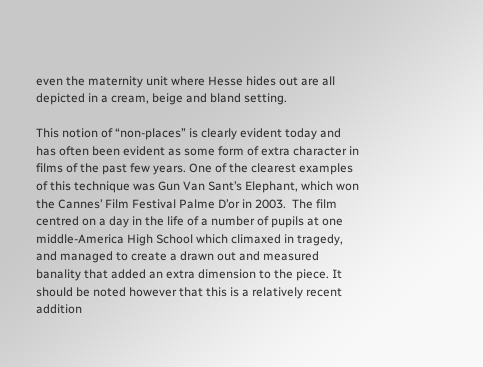even the maternity unit where Hesse hides out are all depicted in a cream, beige and bland setting.

This notion of “non-places” is clearly evident today and has often been evident as some form of extra character in films of the past few years. One of the clearest examples of this technique was Gun Van Sant’s Elephant, which won the Cannes’ Film Festival Palme D’or in 2003.  The film centred on a day in the life of a number of pupils at one middle-America High School which climaxed in tragedy, and managed to create a drawn out and measured banality that added an extra dimension to the piece. It should be noted however that this is a relatively recent addition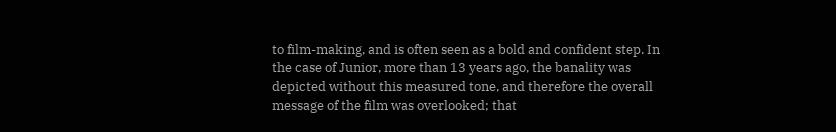to film-making, and is often seen as a bold and confident step. In the case of Junior, more than 13 years ago, the banality was depicted without this measured tone, and therefore the overall message of the film was overlooked; that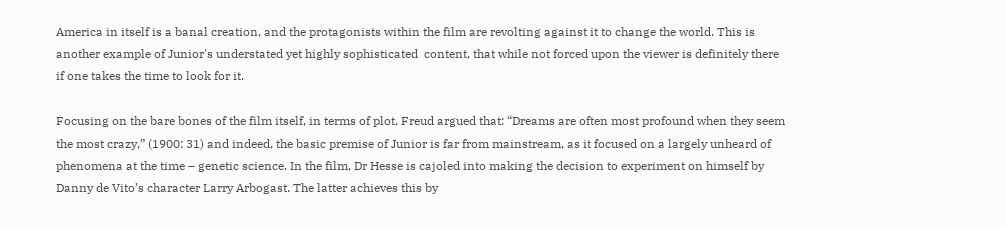America in itself is a banal creation, and the protagonists within the film are revolting against it to change the world. This is another example of Junior's understated yet highly sophisticated  content, that while not forced upon the viewer is definitely there if one takes the time to look for it.

Focusing on the bare bones of the film itself, in terms of plot, Freud argued that: “Dreams are often most profound when they seem the most crazy,” (1900: 31) and indeed, the basic premise of Junior is far from mainstream, as it focused on a largely unheard of phenomena at the time – genetic science. In the film, Dr Hesse is cajoled into making the decision to experiment on himself by Danny de Vito’s character Larry Arbogast. The latter achieves this by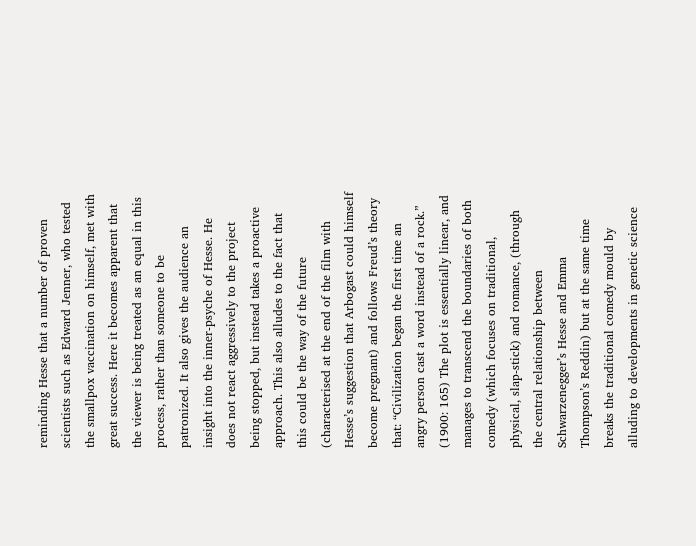reminding Hesse that a number of proven scientists such as Edward Jenner, who tested the smallpox vaccination on himself, met with great success. Here it becomes apparent that the viewer is being treated as an equal in this process, rather than someone to be patronized. It also gives the audience an insight into the inner-psyche of Hesse. He does not react aggressively to the project being stopped, but instead takes a proactive approach. This also alludes to the fact that this could be the way of the future (characterised at the end of the film with Hesse’s suggestion that Arbogast could himself become pregnant) and follows Freud’s theory that: “Civilization began the first time an angry person cast a word instead of a rock.” (1900: 165) The plot is essentially linear, and manages to transcend the boundaries of both comedy (which focuses on traditional, physical, slap-stick) and romance, (through the central relationship between Schwarzenegger’s Hesse and Emma Thompson’s Reddin) but at the same time breaks the traditional comedy mould by alluding to developments in genetic science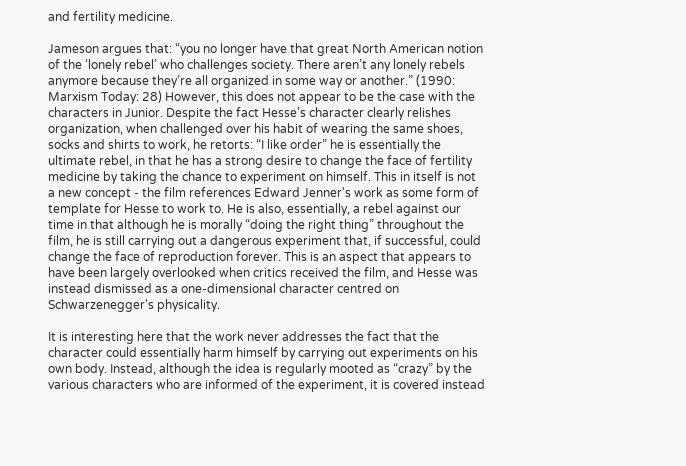and fertility medicine.

Jameson argues that: “you no longer have that great North American notion of the ‘lonely rebel’ who challenges society. There aren’t any lonely rebels anymore because they’re all organized in some way or another.” (1990: Marxism Today: 28) However, this does not appear to be the case with the characters in Junior. Despite the fact Hesse’s character clearly relishes organization, when challenged over his habit of wearing the same shoes, socks and shirts to work, he retorts: “I like order” he is essentially the ultimate rebel, in that he has a strong desire to change the face of fertility medicine by taking the chance to experiment on himself. This in itself is not a new concept - the film references Edward Jenner's work as some form of template for Hesse to work to. He is also, essentially, a rebel against our time in that although he is morally “doing the right thing” throughout the film, he is still carrying out a dangerous experiment that, if successful, could change the face of reproduction forever. This is an aspect that appears to have been largely overlooked when critics received the film, and Hesse was instead dismissed as a one-dimensional character centred on Schwarzenegger's physicality.

It is interesting here that the work never addresses the fact that the character could essentially harm himself by carrying out experiments on his own body. Instead, although the idea is regularly mooted as “crazy” by the various characters who are informed of the experiment, it is covered instead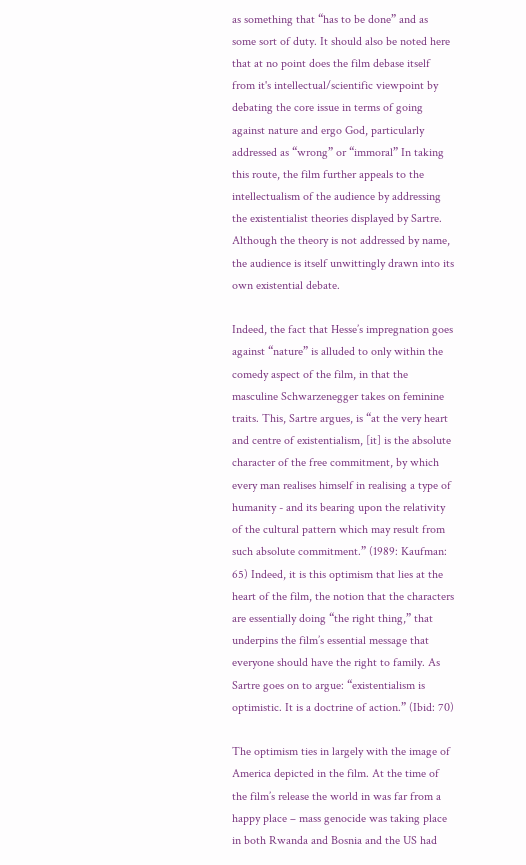as something that “has to be done” and as some sort of duty. It should also be noted here that at no point does the film debase itself from it's intellectual/scientific viewpoint by debating the core issue in terms of going against nature and ergo God, particularly addressed as “wrong” or “immoral” In taking this route, the film further appeals to the intellectualism of the audience by addressing the existentialist theories displayed by Sartre. Although the theory is not addressed by name, the audience is itself unwittingly drawn into its own existential debate.

Indeed, the fact that Hesse’s impregnation goes against “nature” is alluded to only within the comedy aspect of the film, in that the masculine Schwarzenegger takes on feminine traits. This, Sartre argues, is “at the very heart and centre of existentialism, [it] is the absolute character of the free commitment, by which every man realises himself in realising a type of humanity - and its bearing upon the relativity of the cultural pattern which may result from such absolute commitment.” (1989: Kaufman: 65) Indeed, it is this optimism that lies at the heart of the film, the notion that the characters are essentially doing “the right thing,” that underpins the film’s essential message that everyone should have the right to family. As Sartre goes on to argue: “existentialism is optimistic. It is a doctrine of action.” (Ibid: 70)

The optimism ties in largely with the image of America depicted in the film. At the time of the film’s release the world in was far from a happy place – mass genocide was taking place in both Rwanda and Bosnia and the US had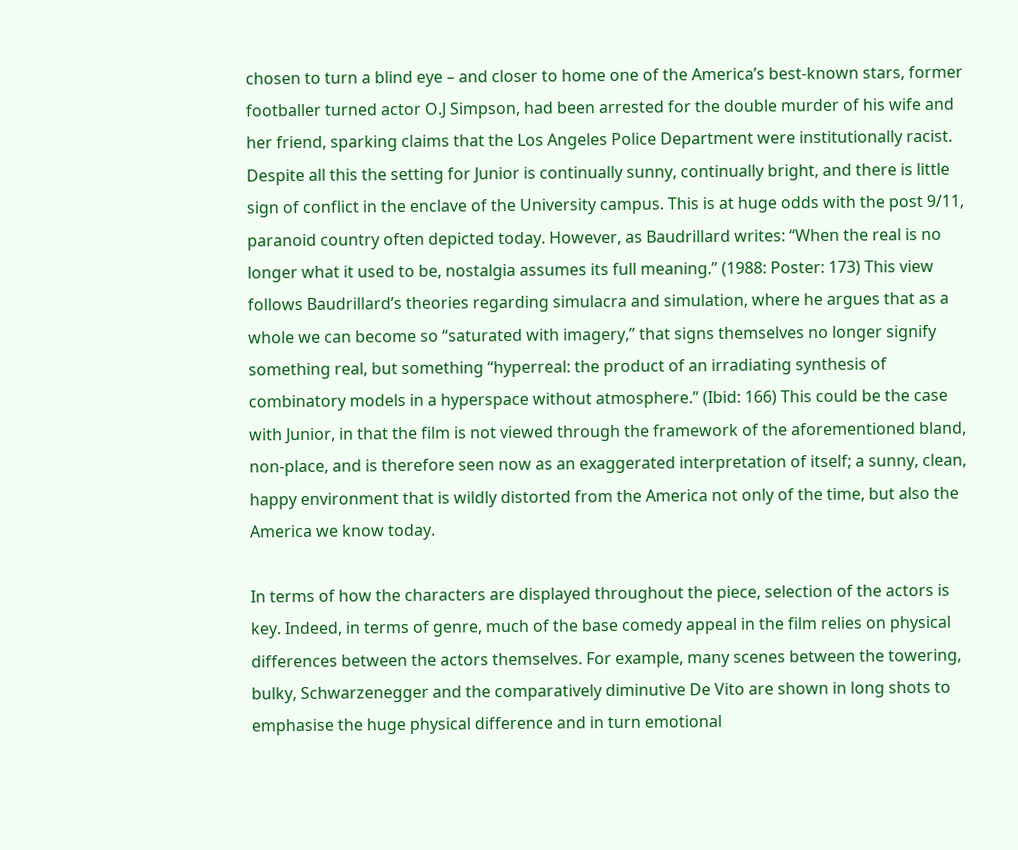chosen to turn a blind eye – and closer to home one of the America’s best-known stars, former footballer turned actor O.J Simpson, had been arrested for the double murder of his wife and her friend, sparking claims that the Los Angeles Police Department were institutionally racist. Despite all this the setting for Junior is continually sunny, continually bright, and there is little sign of conflict in the enclave of the University campus. This is at huge odds with the post 9/11, paranoid country often depicted today. However, as Baudrillard writes: “When the real is no longer what it used to be, nostalgia assumes its full meaning.” (1988: Poster: 173) This view follows Baudrillard’s theories regarding simulacra and simulation, where he argues that as a whole we can become so “saturated with imagery,” that signs themselves no longer signify something real, but something “hyperreal: the product of an irradiating synthesis of combinatory models in a hyperspace without atmosphere.” (Ibid: 166) This could be the case with Junior, in that the film is not viewed through the framework of the aforementioned bland, non-place, and is therefore seen now as an exaggerated interpretation of itself; a sunny, clean, happy environment that is wildly distorted from the America not only of the time, but also the America we know today.

In terms of how the characters are displayed throughout the piece, selection of the actors is key. Indeed, in terms of genre, much of the base comedy appeal in the film relies on physical differences between the actors themselves. For example, many scenes between the towering, bulky, Schwarzenegger and the comparatively diminutive De Vito are shown in long shots to emphasise the huge physical difference and in turn emotional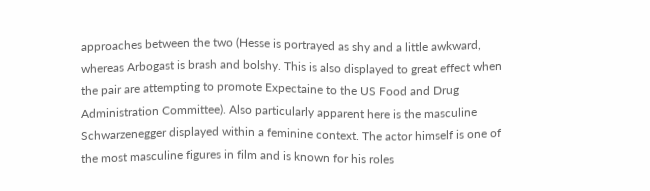approaches between the two (Hesse is portrayed as shy and a little awkward, whereas Arbogast is brash and bolshy. This is also displayed to great effect when the pair are attempting to promote Expectaine to the US Food and Drug Administration Committee). Also particularly apparent here is the masculine Schwarzenegger displayed within a feminine context. The actor himself is one of the most masculine figures in film and is known for his roles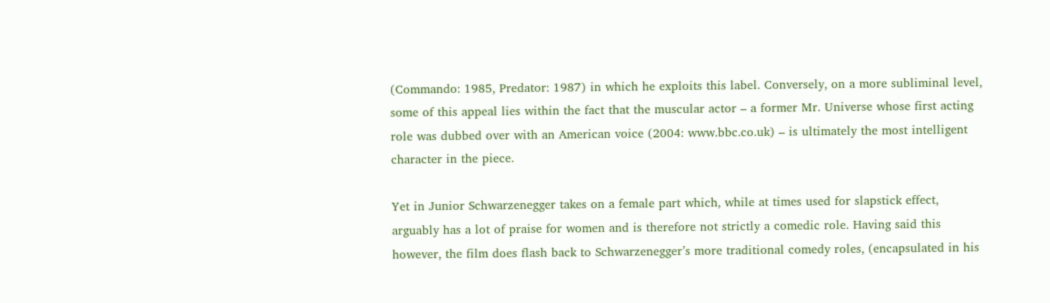(Commando: 1985, Predator: 1987) in which he exploits this label. Conversely, on a more subliminal level, some of this appeal lies within the fact that the muscular actor – a former Mr. Universe whose first acting role was dubbed over with an American voice (2004: www.bbc.co.uk) – is ultimately the most intelligent character in the piece.

Yet in Junior Schwarzenegger takes on a female part which, while at times used for slapstick effect, arguably has a lot of praise for women and is therefore not strictly a comedic role. Having said this however, the film does flash back to Schwarzenegger’s more traditional comedy roles, (encapsulated in his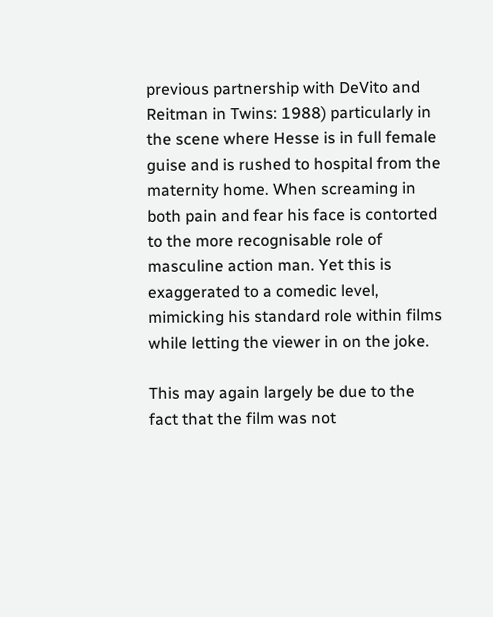previous partnership with DeVito and Reitman in Twins: 1988) particularly in the scene where Hesse is in full female guise and is rushed to hospital from the maternity home. When screaming in both pain and fear his face is contorted to the more recognisable role of masculine action man. Yet this is exaggerated to a comedic level,  mimicking his standard role within films while letting the viewer in on the joke.

This may again largely be due to the fact that the film was not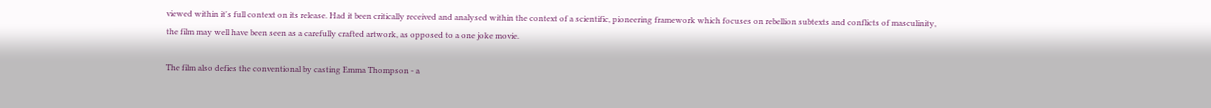viewed within it's full context on its release. Had it been critically received and analysed within the context of a scientific, pioneering framework which focuses on rebellion subtexts and conflicts of masculinity, the film may well have been seen as a carefully crafted artwork, as opposed to a one joke movie.

The film also defies the conventional by casting Emma Thompson - a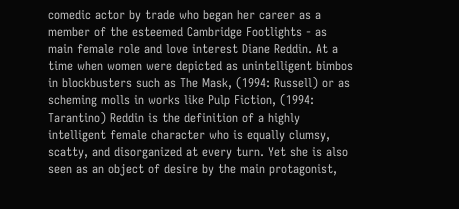comedic actor by trade who began her career as a member of the esteemed Cambridge Footlights - as main female role and love interest Diane Reddin. At a time when women were depicted as unintelligent bimbos in blockbusters such as The Mask, (1994: Russell) or as scheming molls in works like Pulp Fiction, (1994: Tarantino) Reddin is the definition of a highly intelligent female character who is equally clumsy, scatty, and disorganized at every turn. Yet she is also seen as an object of desire by the main protagonist,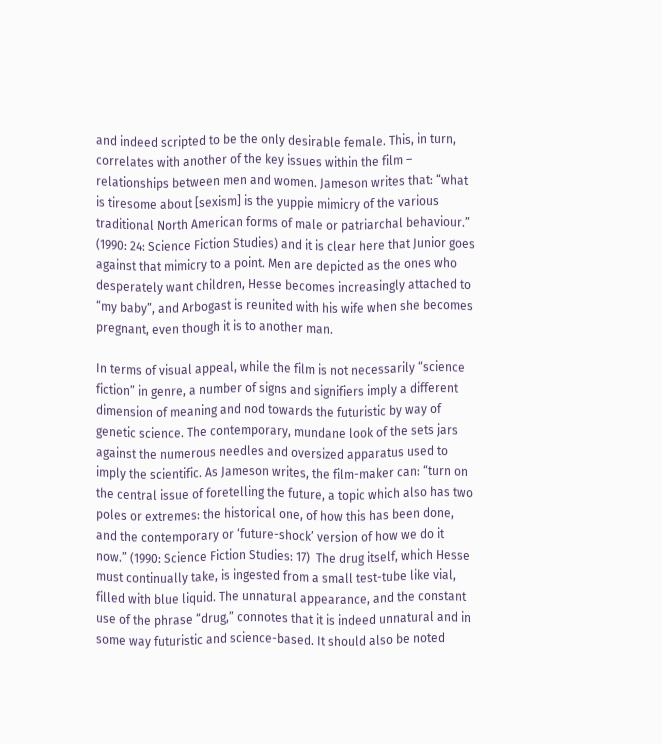and indeed scripted to be the only desirable female. This, in turn, correlates with another of the key issues within the film – relationships between men and women. Jameson writes that: “what is tiresome about [sexism] is the yuppie mimicry of the various traditional North American forms of male or patriarchal behaviour.” (1990: 24: Science Fiction Studies) and it is clear here that Junior goes against that mimicry to a point. Men are depicted as the ones who desperately want children, Hesse becomes increasingly attached to “my baby”, and Arbogast is reunited with his wife when she becomes pregnant, even though it is to another man.

In terms of visual appeal, while the film is not necessarily “science fiction” in genre, a number of signs and signifiers imply a different dimension of meaning and nod towards the futuristic by way of genetic science. The contemporary, mundane look of the sets jars against the numerous needles and oversized apparatus used to imply the scientific. As Jameson writes, the film-maker can: “turn on the central issue of foretelling the future, a topic which also has two poles or extremes: the historical one, of how this has been done, and the contemporary or ‘future-shock’ version of how we do it now.” (1990: Science Fiction Studies: 17)  The drug itself, which Hesse must continually take, is ingested from a small test-tube like vial, filled with blue liquid. The unnatural appearance, and the constant use of the phrase “drug,” connotes that it is indeed unnatural and in some way futuristic and science-based. It should also be noted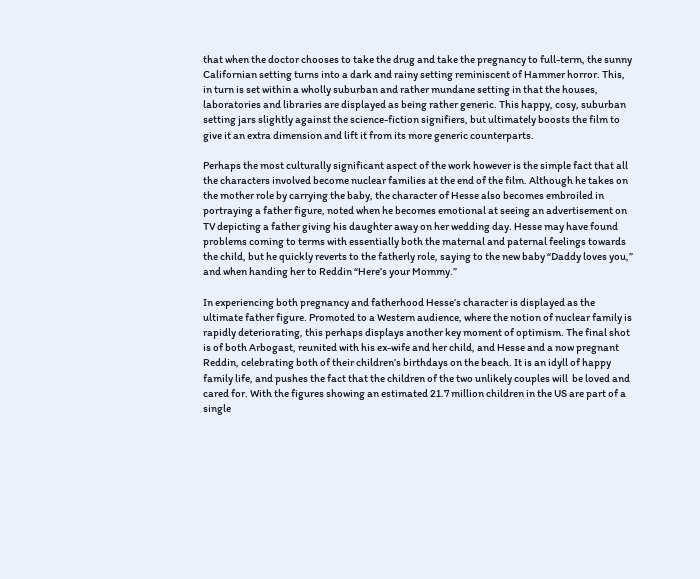that when the doctor chooses to take the drug and take the pregnancy to full-term, the sunny Californian setting turns into a dark and rainy setting reminiscent of Hammer horror. This, in turn is set within a wholly suburban and rather mundane setting in that the houses, laboratories and libraries are displayed as being rather generic. This happy, cosy, suburban setting jars slightly against the science-fiction signifiers, but ultimately boosts the film to give it an extra dimension and lift it from its more generic counterparts.

Perhaps the most culturally significant aspect of the work however is the simple fact that all the characters involved become nuclear families at the end of the film. Although he takes on the mother role by carrying the baby, the character of Hesse also becomes embroiled in portraying a father figure, noted when he becomes emotional at seeing an advertisement on TV depicting a father giving his daughter away on her wedding day. Hesse may have found problems coming to terms with essentially both the maternal and paternal feelings towards the child, but he quickly reverts to the fatherly role, saying to the new baby “Daddy loves you,” and when handing her to Reddin “Here’s your Mommy.”

In experiencing both pregnancy and fatherhood Hesse’s character is displayed as the ultimate father figure. Promoted to a Western audience, where the notion of nuclear family is rapidly deteriorating, this perhaps displays another key moment of optimism. The final shot is of both Arbogast, reunited with his ex-wife and her child, and Hesse and a now pregnant Reddin, celebrating both of their children’s birthdays on the beach. It is an idyll of happy family life, and pushes the fact that the children of the two unlikely couples will  be loved and cared for. With the figures showing an estimated 21.7 million children in the US are part of a single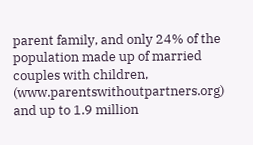parent family, and only 24% of the population made up of married couples with children, (www.parentswithoutpartners.org) and up to 1.9 million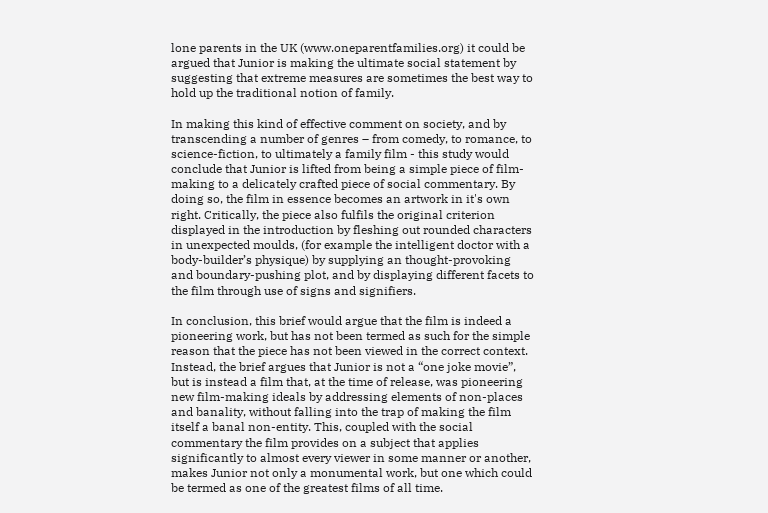lone parents in the UK (www.oneparentfamilies.org) it could be argued that Junior is making the ultimate social statement by suggesting that extreme measures are sometimes the best way to hold up the traditional notion of family.

In making this kind of effective comment on society, and by transcending a number of genres – from comedy, to romance, to science-fiction, to ultimately a family film - this study would conclude that Junior is lifted from being a simple piece of film-making to a delicately crafted piece of social commentary. By doing so, the film in essence becomes an artwork in it's own right. Critically, the piece also fulfils the original criterion displayed in the introduction by fleshing out rounded characters in unexpected moulds, (for example the intelligent doctor with a body-builder’s physique) by supplying an thought-provoking and boundary-pushing plot, and by displaying different facets to the film through use of signs and signifiers.

In conclusion, this brief would argue that the film is indeed a pioneering work, but has not been termed as such for the simple reason that the piece has not been viewed in the correct context. Instead, the brief argues that Junior is not a “one joke movie”, but is instead a film that, at the time of release, was pioneering new film-making ideals by addressing elements of non-places and banality, without falling into the trap of making the film itself a banal non-entity. This, coupled with the social commentary the film provides on a subject that applies significantly to almost every viewer in some manner or another, makes Junior not only a monumental work, but one which could be termed as one of the greatest films of all time.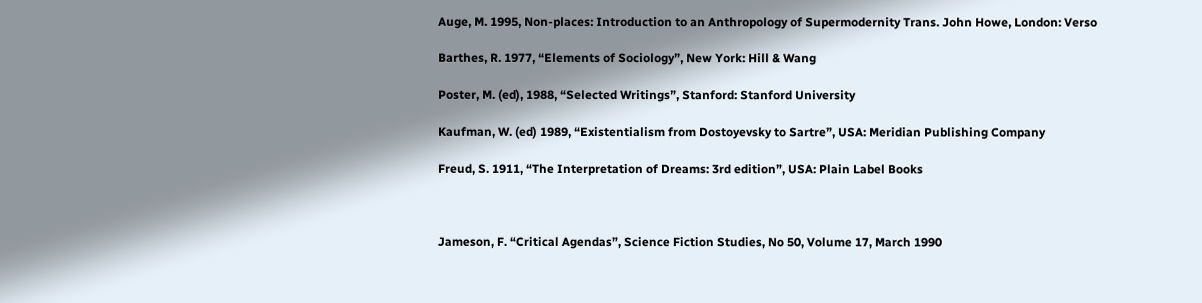Auge, M. 1995, Non-places: Introduction to an Anthropology of Supermodernity Trans. John Howe, London: Verso

Barthes, R. 1977, “Elements of Sociology”, New York: Hill & Wang

Poster, M. (ed), 1988, “Selected Writings”, Stanford: Stanford University

Kaufman, W. (ed) 1989, “Existentialism from Dostoyevsky to Sartre”, USA: Meridian Publishing Company

Freud, S. 1911, “The Interpretation of Dreams: 3rd edition”, USA: Plain Label Books



Jameson, F. “Critical Agendas”, Science Fiction Studies, No 50, Volume 17, March 1990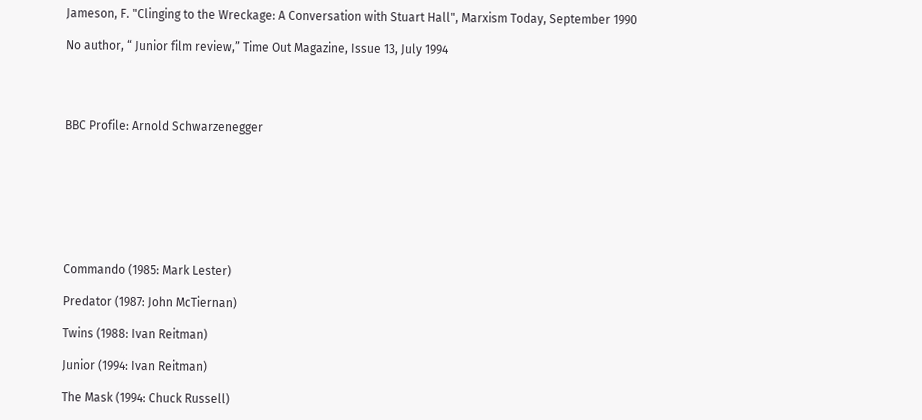Jameson, F. "Clinging to the Wreckage: A Conversation with Stuart Hall", Marxism Today, September 1990

No author, “ Junior film review,” Time Out Magazine, Issue 13, July 1994




BBC Profile: Arnold Schwarzenegger








Commando (1985: Mark Lester)

Predator (1987: John McTiernan)

Twins (1988: Ivan Reitman)

Junior (1994: Ivan Reitman)

The Mask (1994: Chuck Russell)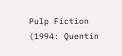Pulp Fiction (1994: Quentin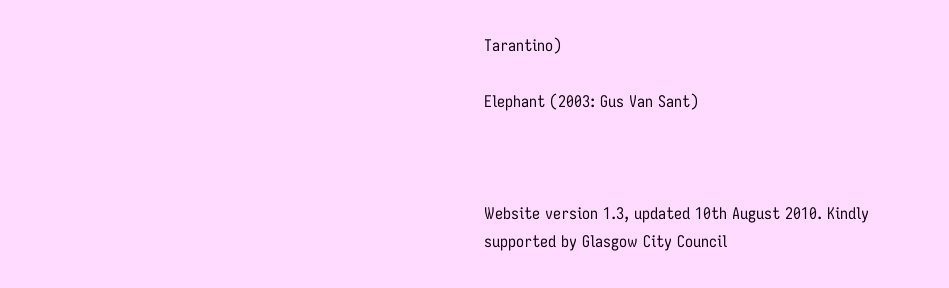Tarantino)

Elephant (2003: Gus Van Sant)



Website version 1.3, updated 10th August 2010. Kindly supported by Glasgow City Council